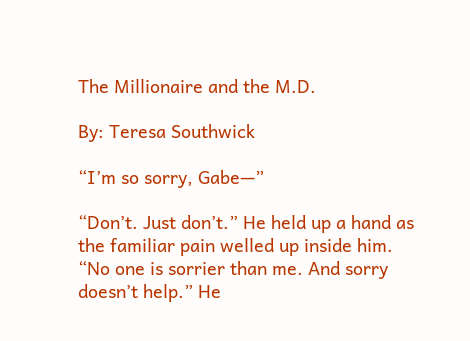The Millionaire and the M.D.

By: Teresa Southwick

“I’m so sorry, Gabe—”

“Don’t. Just don’t.” He held up a hand as the familiar pain welled up inside him. “No one is sorrier than me. And sorry doesn’t help.” He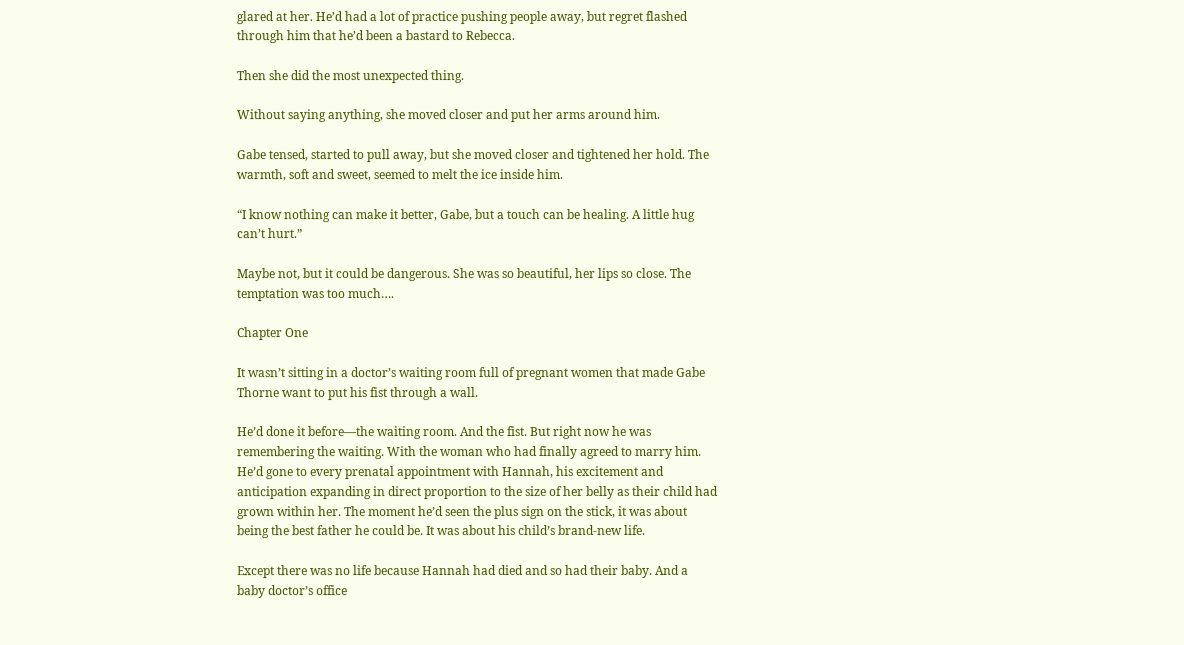glared at her. He’d had a lot of practice pushing people away, but regret flashed through him that he’d been a bastard to Rebecca.

Then she did the most unexpected thing.

Without saying anything, she moved closer and put her arms around him.

Gabe tensed, started to pull away, but she moved closer and tightened her hold. The warmth, soft and sweet, seemed to melt the ice inside him.

“I know nothing can make it better, Gabe, but a touch can be healing. A little hug can’t hurt.”

Maybe not, but it could be dangerous. She was so beautiful, her lips so close. The temptation was too much….

Chapter One

It wasn’t sitting in a doctor’s waiting room full of pregnant women that made Gabe Thorne want to put his fist through a wall.

He’d done it before—the waiting room. And the fist. But right now he was remembering the waiting. With the woman who had finally agreed to marry him. He’d gone to every prenatal appointment with Hannah, his excitement and anticipation expanding in direct proportion to the size of her belly as their child had grown within her. The moment he’d seen the plus sign on the stick, it was about being the best father he could be. It was about his child’s brand-new life.

Except there was no life because Hannah had died and so had their baby. And a baby doctor’s office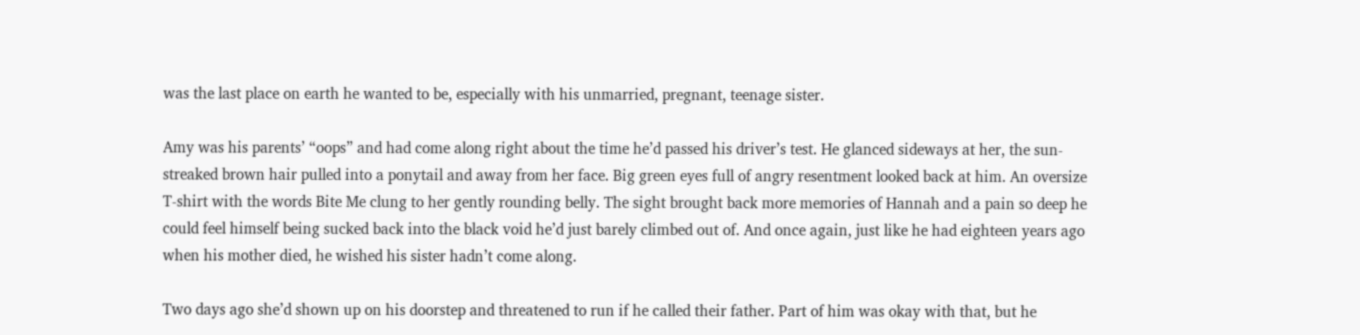was the last place on earth he wanted to be, especially with his unmarried, pregnant, teenage sister.

Amy was his parents’ “oops” and had come along right about the time he’d passed his driver’s test. He glanced sideways at her, the sun-streaked brown hair pulled into a ponytail and away from her face. Big green eyes full of angry resentment looked back at him. An oversize T-shirt with the words Bite Me clung to her gently rounding belly. The sight brought back more memories of Hannah and a pain so deep he could feel himself being sucked back into the black void he’d just barely climbed out of. And once again, just like he had eighteen years ago when his mother died, he wished his sister hadn’t come along.

Two days ago she’d shown up on his doorstep and threatened to run if he called their father. Part of him was okay with that, but he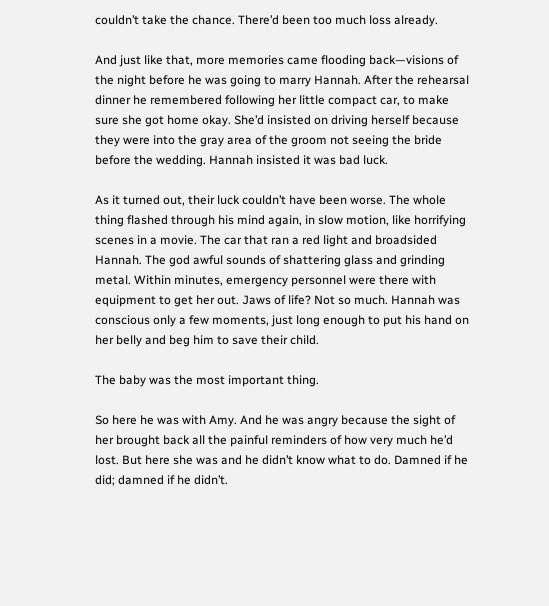couldn’t take the chance. There’d been too much loss already.

And just like that, more memories came flooding back—visions of the night before he was going to marry Hannah. After the rehearsal dinner he remembered following her little compact car, to make sure she got home okay. She’d insisted on driving herself because they were into the gray area of the groom not seeing the bride before the wedding. Hannah insisted it was bad luck.

As it turned out, their luck couldn’t have been worse. The whole thing flashed through his mind again, in slow motion, like horrifying scenes in a movie. The car that ran a red light and broadsided Hannah. The god awful sounds of shattering glass and grinding metal. Within minutes, emergency personnel were there with equipment to get her out. Jaws of life? Not so much. Hannah was conscious only a few moments, just long enough to put his hand on her belly and beg him to save their child.

The baby was the most important thing.

So here he was with Amy. And he was angry because the sight of her brought back all the painful reminders of how very much he’d lost. But here she was and he didn’t know what to do. Damned if he did; damned if he didn’t.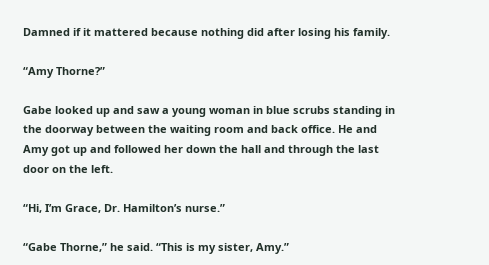Damned if it mattered because nothing did after losing his family.

“Amy Thorne?”

Gabe looked up and saw a young woman in blue scrubs standing in the doorway between the waiting room and back office. He and Amy got up and followed her down the hall and through the last door on the left.

“Hi, I’m Grace, Dr. Hamilton’s nurse.”

“Gabe Thorne,” he said. “This is my sister, Amy.”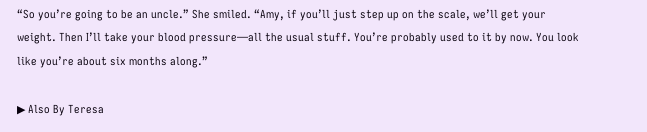“So you’re going to be an uncle.” She smiled. “Amy, if you’ll just step up on the scale, we’ll get your weight. Then I’ll take your blood pressure—all the usual stuff. You’re probably used to it by now. You look like you’re about six months along.”

▶ Also By Teresa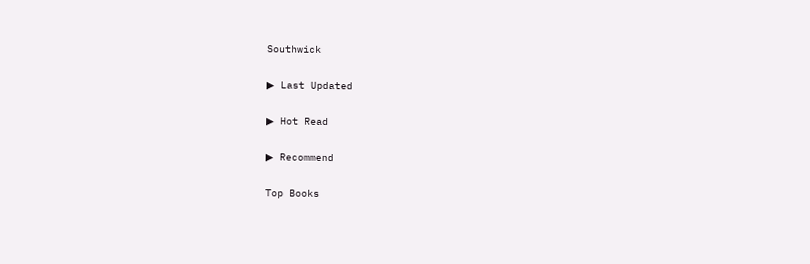Southwick

▶ Last Updated

▶ Hot Read

▶ Recommend

Top Books